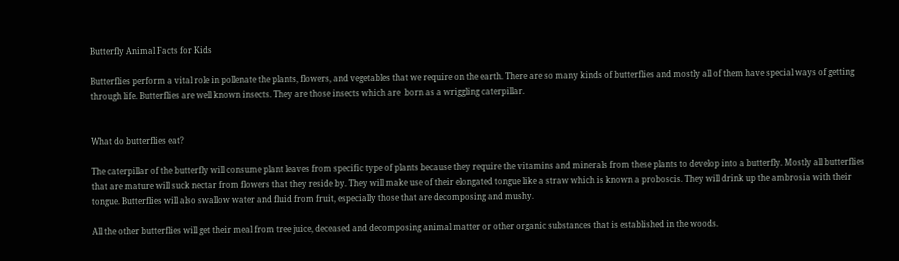Butterfly Animal Facts for Kids

Butterflies perform a vital role in pollenate the plants, flowers, and vegetables that we require on the earth. There are so many kinds of butterflies and mostly all of them have special ways of getting through life. Butterflies are well known insects. They are those insects which are  born as a wriggling caterpillar.


What do butterflies eat?

The caterpillar of the butterfly will consume plant leaves from specific type of plants because they require the vitamins and minerals from these plants to develop into a butterfly. Mostly all butterflies that are mature will suck nectar from flowers that they reside by. They will make use of their elongated tongue like a straw which is known a proboscis. They will drink up the ambrosia with their tongue. Butterflies will also swallow water and fluid from fruit, especially those that are decomposing and mushy.

All the other butterflies will get their meal from tree juice, deceased and decomposing animal matter or other organic substances that is established in the woods.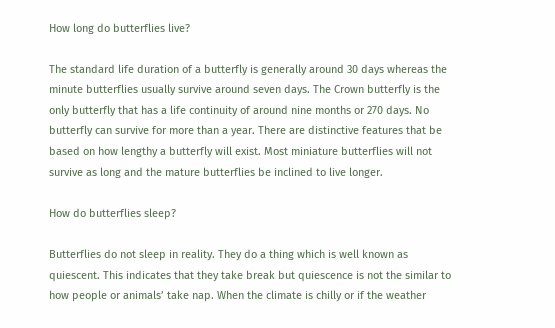How long do butterflies live?

The standard life duration of a butterfly is generally around 30 days whereas the minute butterflies usually survive around seven days. The Crown butterfly is the only butterfly that has a life continuity of around nine months or 270 days. No butterfly can survive for more than a year. There are distinctive features that be based on how lengthy a butterfly will exist. Most miniature butterflies will not survive as long and the mature butterflies be inclined to live longer.

How do butterflies sleep?

Butterflies do not sleep in reality. They do a thing which is well known as quiescent. This indicates that they take break but quiescence is not the similar to how people or animals’ take nap. When the climate is chilly or if the weather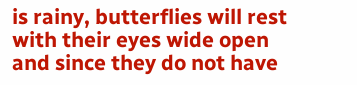is rainy, butterflies will rest with their eyes wide open and since they do not have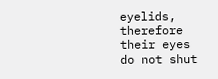eyelids, therefore their eyes do not shut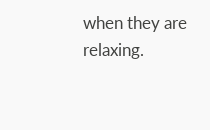when they are relaxing.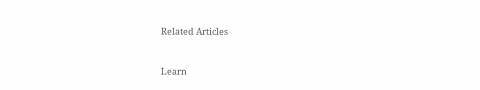Related Articles


Learn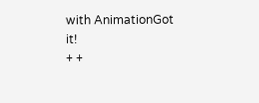with AnimationGot it!
+ +